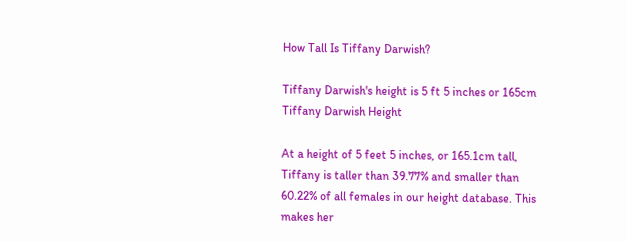How Tall Is Tiffany Darwish?

Tiffany Darwish's height is 5 ft 5 inches or 165cm
Tiffany Darwish Height

At a height of 5 feet 5 inches, or 165.1cm tall, Tiffany is taller than 39.77% and smaller than 60.22% of all females in our height database. This makes her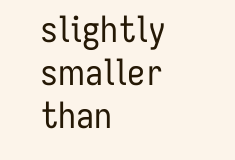slightly smaller than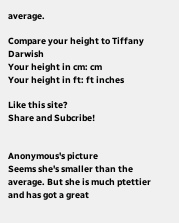average.

Compare your height to Tiffany Darwish
Your height in cm: cm
Your height in ft: ft inches

Like this site?
Share and Subcribe!


Anonymous's picture
Seems she's smaller than the average. But she is much ptettier and has got a great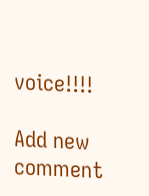voice!!!!

Add new comment